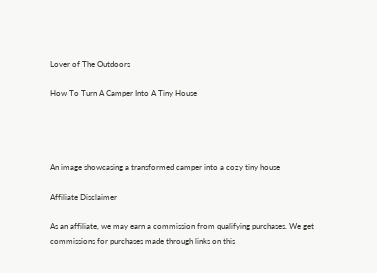Lover of The Outdoors

How To Turn A Camper Into A Tiny House




An image showcasing a transformed camper into a cozy tiny house

Affiliate Disclaimer

As an affiliate, we may earn a commission from qualifying purchases. We get commissions for purchases made through links on this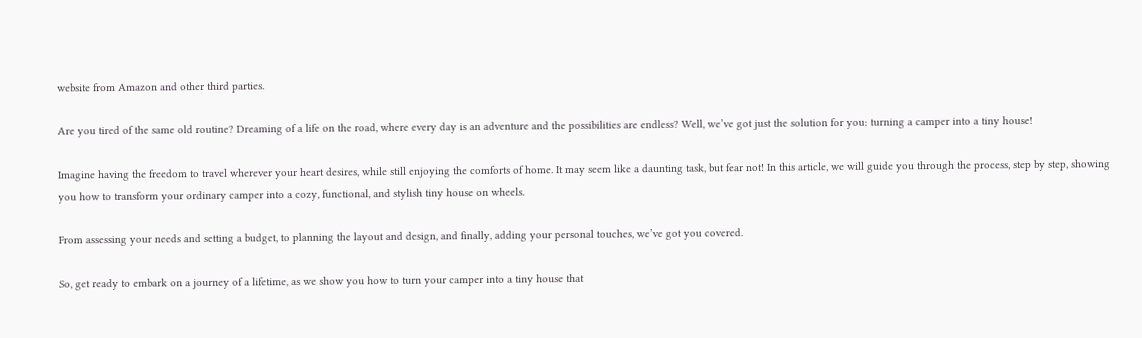website from Amazon and other third parties.

Are you tired of the same old routine? Dreaming of a life on the road, where every day is an adventure and the possibilities are endless? Well, we’ve got just the solution for you: turning a camper into a tiny house!

Imagine having the freedom to travel wherever your heart desires, while still enjoying the comforts of home. It may seem like a daunting task, but fear not! In this article, we will guide you through the process, step by step, showing you how to transform your ordinary camper into a cozy, functional, and stylish tiny house on wheels.

From assessing your needs and setting a budget, to planning the layout and design, and finally, adding your personal touches, we’ve got you covered.

So, get ready to embark on a journey of a lifetime, as we show you how to turn your camper into a tiny house that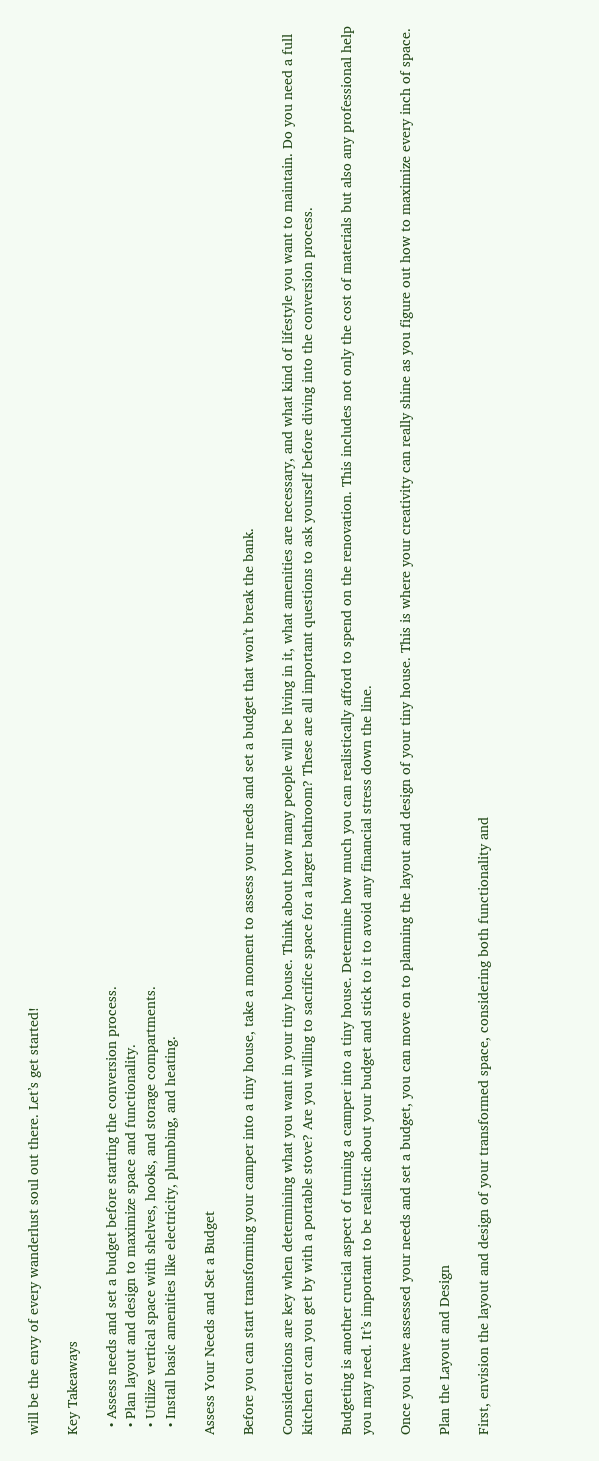will be the envy of every wanderlust soul out there. Let’s get started!

Key Takeaways

  • Assess needs and set a budget before starting the conversion process.
  • Plan layout and design to maximize space and functionality.
  • Utilize vertical space with shelves, hooks, and storage compartments.
  • Install basic amenities like electricity, plumbing, and heating.

Assess Your Needs and Set a Budget

Before you can start transforming your camper into a tiny house, take a moment to assess your needs and set a budget that won’t break the bank.

Considerations are key when determining what you want in your tiny house. Think about how many people will be living in it, what amenities are necessary, and what kind of lifestyle you want to maintain. Do you need a full kitchen or can you get by with a portable stove? Are you willing to sacrifice space for a larger bathroom? These are all important questions to ask yourself before diving into the conversion process.

Budgeting is another crucial aspect of turning a camper into a tiny house. Determine how much you can realistically afford to spend on the renovation. This includes not only the cost of materials but also any professional help you may need. It’s important to be realistic about your budget and stick to it to avoid any financial stress down the line.

Once you have assessed your needs and set a budget, you can move on to planning the layout and design of your tiny house. This is where your creativity can really shine as you figure out how to maximize every inch of space.

Plan the Layout and Design

First, envision the layout and design of your transformed space, considering both functionality and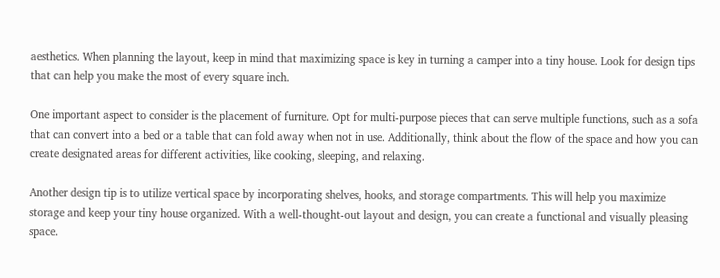aesthetics. When planning the layout, keep in mind that maximizing space is key in turning a camper into a tiny house. Look for design tips that can help you make the most of every square inch.

One important aspect to consider is the placement of furniture. Opt for multi-purpose pieces that can serve multiple functions, such as a sofa that can convert into a bed or a table that can fold away when not in use. Additionally, think about the flow of the space and how you can create designated areas for different activities, like cooking, sleeping, and relaxing.

Another design tip is to utilize vertical space by incorporating shelves, hooks, and storage compartments. This will help you maximize storage and keep your tiny house organized. With a well-thought-out layout and design, you can create a functional and visually pleasing space.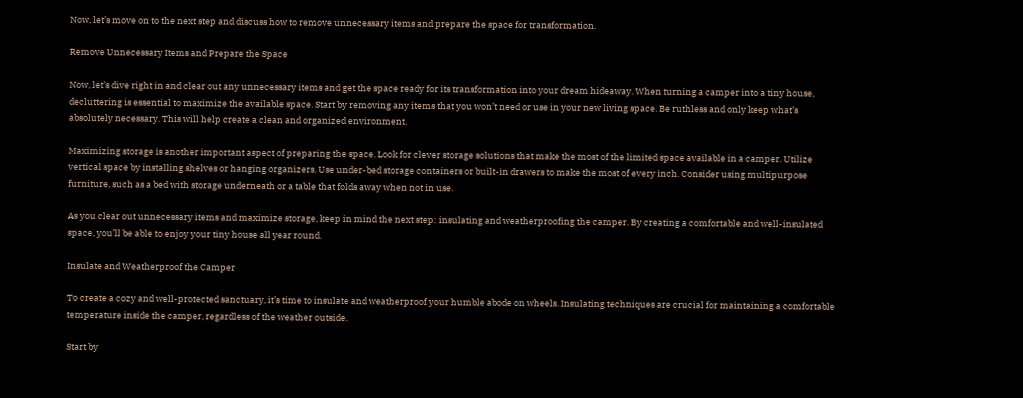Now, let’s move on to the next step and discuss how to remove unnecessary items and prepare the space for transformation.

Remove Unnecessary Items and Prepare the Space

Now, let’s dive right in and clear out any unnecessary items and get the space ready for its transformation into your dream hideaway. When turning a camper into a tiny house, decluttering is essential to maximize the available space. Start by removing any items that you won’t need or use in your new living space. Be ruthless and only keep what’s absolutely necessary. This will help create a clean and organized environment.

Maximizing storage is another important aspect of preparing the space. Look for clever storage solutions that make the most of the limited space available in a camper. Utilize vertical space by installing shelves or hanging organizers. Use under-bed storage containers or built-in drawers to make the most of every inch. Consider using multipurpose furniture, such as a bed with storage underneath or a table that folds away when not in use.

As you clear out unnecessary items and maximize storage, keep in mind the next step: insulating and weatherproofing the camper. By creating a comfortable and well-insulated space, you’ll be able to enjoy your tiny house all year round.

Insulate and Weatherproof the Camper

To create a cozy and well-protected sanctuary, it’s time to insulate and weatherproof your humble abode on wheels. Insulating techniques are crucial for maintaining a comfortable temperature inside the camper, regardless of the weather outside.

Start by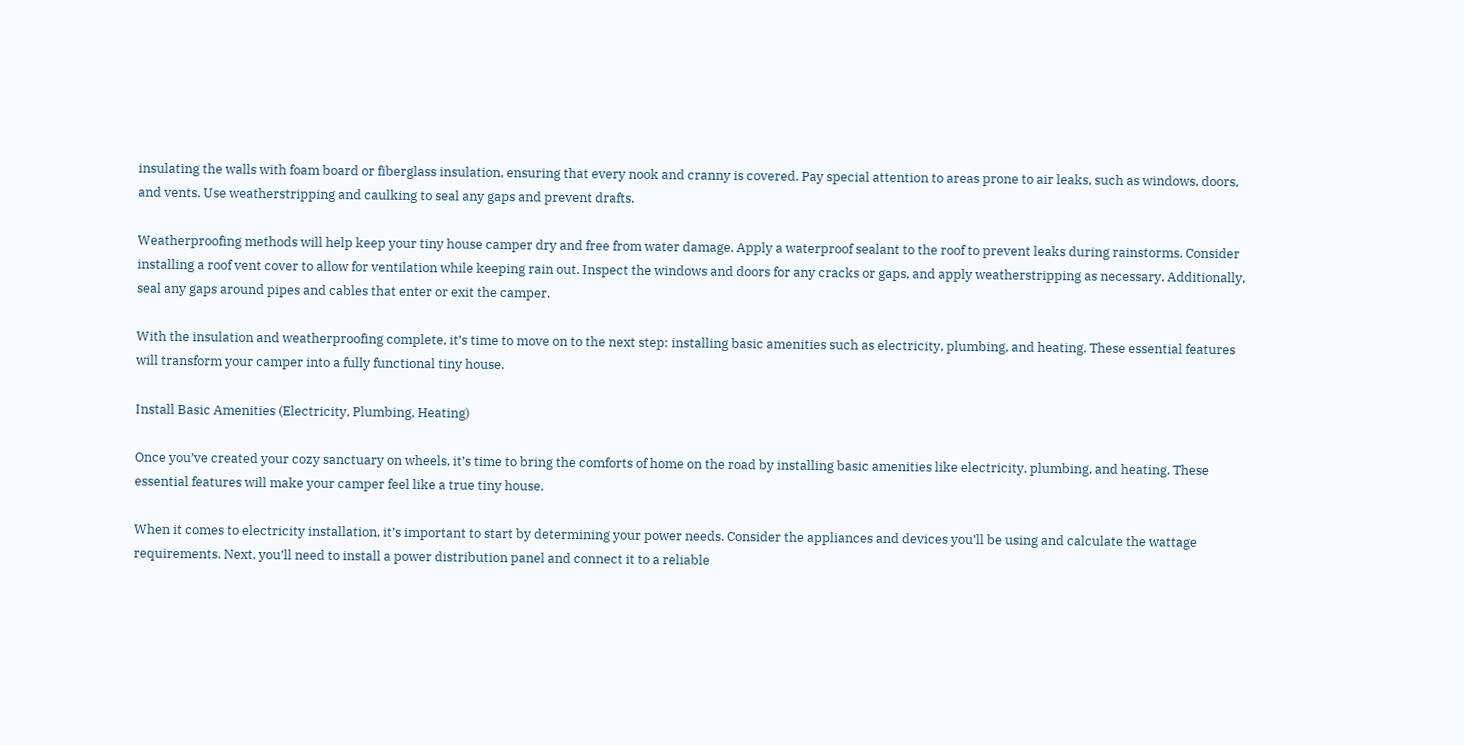insulating the walls with foam board or fiberglass insulation, ensuring that every nook and cranny is covered. Pay special attention to areas prone to air leaks, such as windows, doors, and vents. Use weatherstripping and caulking to seal any gaps and prevent drafts.

Weatherproofing methods will help keep your tiny house camper dry and free from water damage. Apply a waterproof sealant to the roof to prevent leaks during rainstorms. Consider installing a roof vent cover to allow for ventilation while keeping rain out. Inspect the windows and doors for any cracks or gaps, and apply weatherstripping as necessary. Additionally, seal any gaps around pipes and cables that enter or exit the camper.

With the insulation and weatherproofing complete, it’s time to move on to the next step: installing basic amenities such as electricity, plumbing, and heating. These essential features will transform your camper into a fully functional tiny house.

Install Basic Amenities (Electricity, Plumbing, Heating)

Once you’ve created your cozy sanctuary on wheels, it’s time to bring the comforts of home on the road by installing basic amenities like electricity, plumbing, and heating. These essential features will make your camper feel like a true tiny house.

When it comes to electricity installation, it’s important to start by determining your power needs. Consider the appliances and devices you’ll be using and calculate the wattage requirements. Next, you’ll need to install a power distribution panel and connect it to a reliable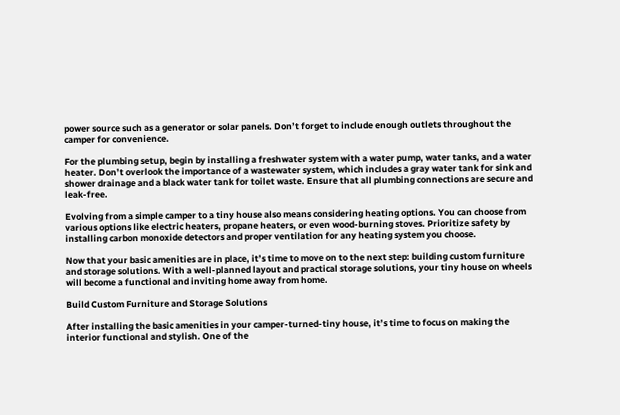power source such as a generator or solar panels. Don’t forget to include enough outlets throughout the camper for convenience.

For the plumbing setup, begin by installing a freshwater system with a water pump, water tanks, and a water heater. Don’t overlook the importance of a wastewater system, which includes a gray water tank for sink and shower drainage and a black water tank for toilet waste. Ensure that all plumbing connections are secure and leak-free.

Evolving from a simple camper to a tiny house also means considering heating options. You can choose from various options like electric heaters, propane heaters, or even wood-burning stoves. Prioritize safety by installing carbon monoxide detectors and proper ventilation for any heating system you choose.

Now that your basic amenities are in place, it’s time to move on to the next step: building custom furniture and storage solutions. With a well-planned layout and practical storage solutions, your tiny house on wheels will become a functional and inviting home away from home.

Build Custom Furniture and Storage Solutions

After installing the basic amenities in your camper-turned-tiny house, it’s time to focus on making the interior functional and stylish. One of the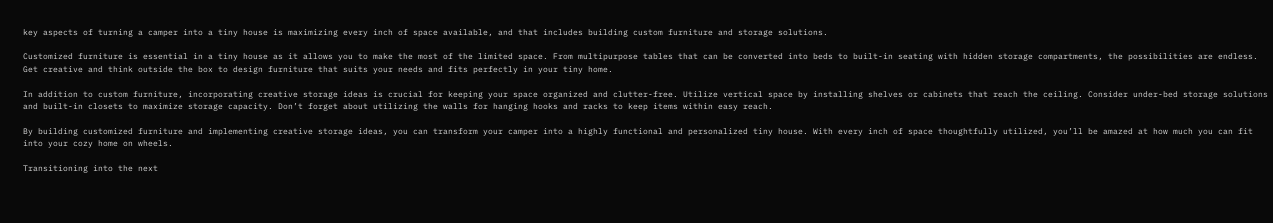key aspects of turning a camper into a tiny house is maximizing every inch of space available, and that includes building custom furniture and storage solutions.

Customized furniture is essential in a tiny house as it allows you to make the most of the limited space. From multipurpose tables that can be converted into beds to built-in seating with hidden storage compartments, the possibilities are endless. Get creative and think outside the box to design furniture that suits your needs and fits perfectly in your tiny home.

In addition to custom furniture, incorporating creative storage ideas is crucial for keeping your space organized and clutter-free. Utilize vertical space by installing shelves or cabinets that reach the ceiling. Consider under-bed storage solutions and built-in closets to maximize storage capacity. Don’t forget about utilizing the walls for hanging hooks and racks to keep items within easy reach.

By building customized furniture and implementing creative storage ideas, you can transform your camper into a highly functional and personalized tiny house. With every inch of space thoughtfully utilized, you’ll be amazed at how much you can fit into your cozy home on wheels.

Transitioning into the next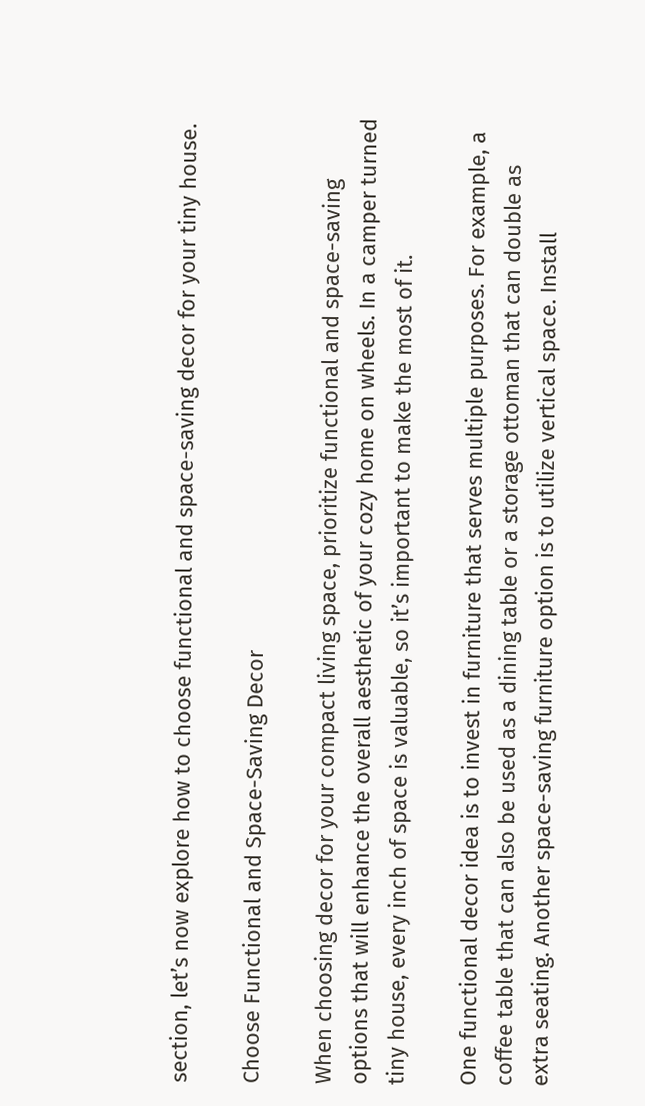section, let’s now explore how to choose functional and space-saving decor for your tiny house.

Choose Functional and Space-Saving Decor

When choosing decor for your compact living space, prioritize functional and space-saving options that will enhance the overall aesthetic of your cozy home on wheels. In a camper turned tiny house, every inch of space is valuable, so it’s important to make the most of it.

One functional decor idea is to invest in furniture that serves multiple purposes. For example, a coffee table that can also be used as a dining table or a storage ottoman that can double as extra seating. Another space-saving furniture option is to utilize vertical space. Install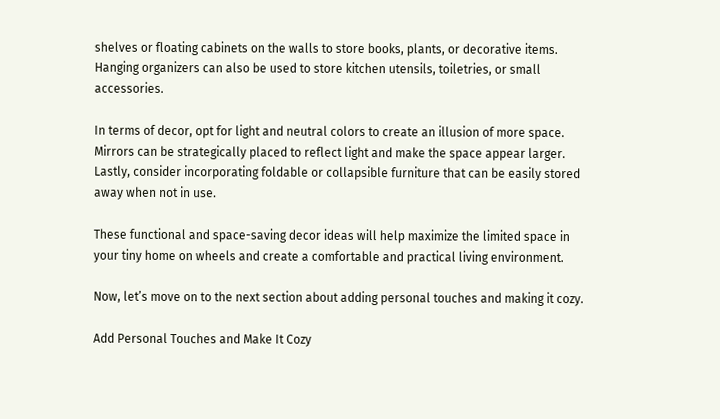shelves or floating cabinets on the walls to store books, plants, or decorative items. Hanging organizers can also be used to store kitchen utensils, toiletries, or small accessories.

In terms of decor, opt for light and neutral colors to create an illusion of more space. Mirrors can be strategically placed to reflect light and make the space appear larger. Lastly, consider incorporating foldable or collapsible furniture that can be easily stored away when not in use.

These functional and space-saving decor ideas will help maximize the limited space in your tiny home on wheels and create a comfortable and practical living environment.

Now, let’s move on to the next section about adding personal touches and making it cozy.

Add Personal Touches and Make It Cozy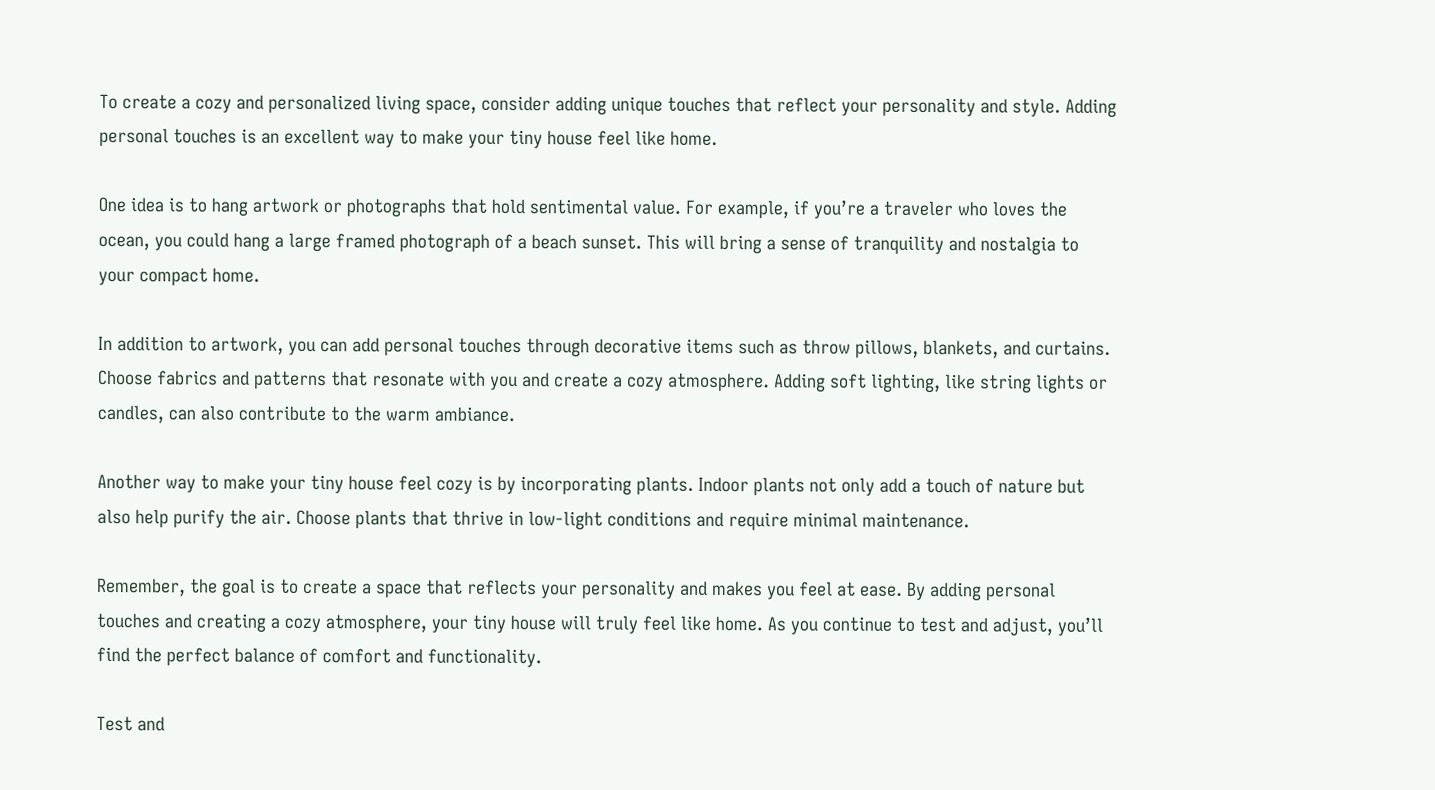To create a cozy and personalized living space, consider adding unique touches that reflect your personality and style. Adding personal touches is an excellent way to make your tiny house feel like home.

One idea is to hang artwork or photographs that hold sentimental value. For example, if you’re a traveler who loves the ocean, you could hang a large framed photograph of a beach sunset. This will bring a sense of tranquility and nostalgia to your compact home.

In addition to artwork, you can add personal touches through decorative items such as throw pillows, blankets, and curtains. Choose fabrics and patterns that resonate with you and create a cozy atmosphere. Adding soft lighting, like string lights or candles, can also contribute to the warm ambiance.

Another way to make your tiny house feel cozy is by incorporating plants. Indoor plants not only add a touch of nature but also help purify the air. Choose plants that thrive in low-light conditions and require minimal maintenance.

Remember, the goal is to create a space that reflects your personality and makes you feel at ease. By adding personal touches and creating a cozy atmosphere, your tiny house will truly feel like home. As you continue to test and adjust, you’ll find the perfect balance of comfort and functionality.

Test and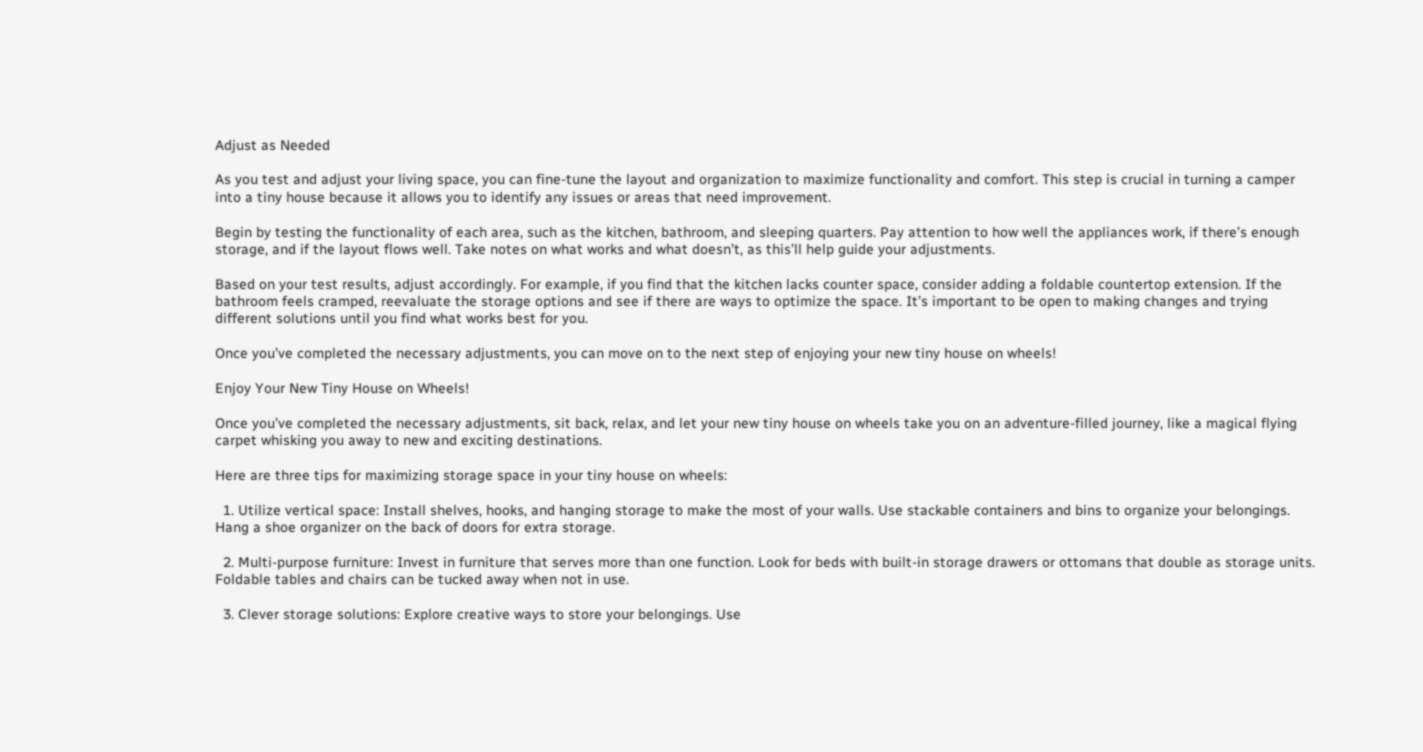Adjust as Needed

As you test and adjust your living space, you can fine-tune the layout and organization to maximize functionality and comfort. This step is crucial in turning a camper into a tiny house because it allows you to identify any issues or areas that need improvement.

Begin by testing the functionality of each area, such as the kitchen, bathroom, and sleeping quarters. Pay attention to how well the appliances work, if there’s enough storage, and if the layout flows well. Take notes on what works and what doesn’t, as this’ll help guide your adjustments.

Based on your test results, adjust accordingly. For example, if you find that the kitchen lacks counter space, consider adding a foldable countertop extension. If the bathroom feels cramped, reevaluate the storage options and see if there are ways to optimize the space. It’s important to be open to making changes and trying different solutions until you find what works best for you.

Once you’ve completed the necessary adjustments, you can move on to the next step of enjoying your new tiny house on wheels!

Enjoy Your New Tiny House on Wheels!

Once you’ve completed the necessary adjustments, sit back, relax, and let your new tiny house on wheels take you on an adventure-filled journey, like a magical flying carpet whisking you away to new and exciting destinations.

Here are three tips for maximizing storage space in your tiny house on wheels:

  1. Utilize vertical space: Install shelves, hooks, and hanging storage to make the most of your walls. Use stackable containers and bins to organize your belongings. Hang a shoe organizer on the back of doors for extra storage.

  2. Multi-purpose furniture: Invest in furniture that serves more than one function. Look for beds with built-in storage drawers or ottomans that double as storage units. Foldable tables and chairs can be tucked away when not in use.

  3. Clever storage solutions: Explore creative ways to store your belongings. Use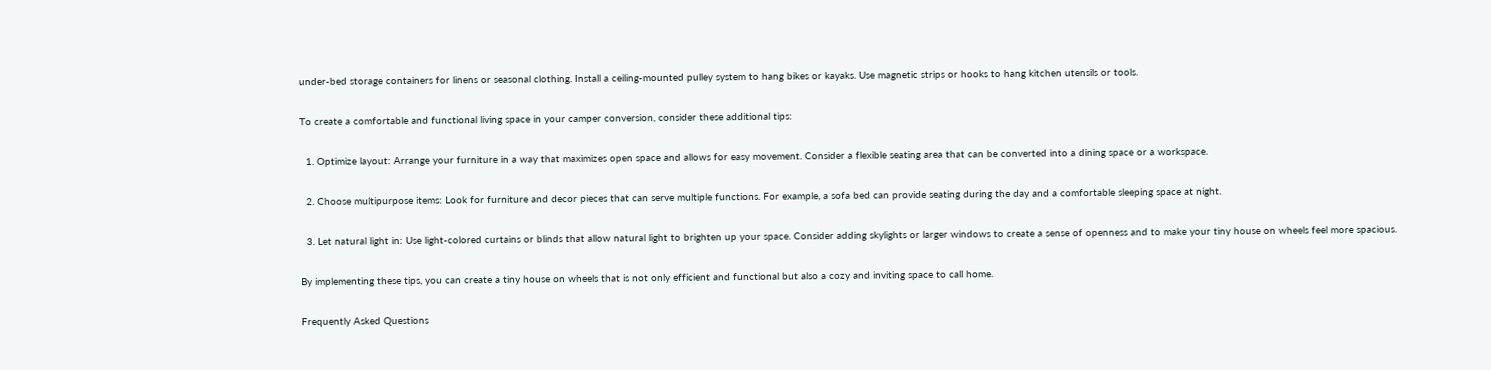under-bed storage containers for linens or seasonal clothing. Install a ceiling-mounted pulley system to hang bikes or kayaks. Use magnetic strips or hooks to hang kitchen utensils or tools.

To create a comfortable and functional living space in your camper conversion, consider these additional tips:

  1. Optimize layout: Arrange your furniture in a way that maximizes open space and allows for easy movement. Consider a flexible seating area that can be converted into a dining space or a workspace.

  2. Choose multipurpose items: Look for furniture and decor pieces that can serve multiple functions. For example, a sofa bed can provide seating during the day and a comfortable sleeping space at night.

  3. Let natural light in: Use light-colored curtains or blinds that allow natural light to brighten up your space. Consider adding skylights or larger windows to create a sense of openness and to make your tiny house on wheels feel more spacious.

By implementing these tips, you can create a tiny house on wheels that is not only efficient and functional but also a cozy and inviting space to call home.

Frequently Asked Questions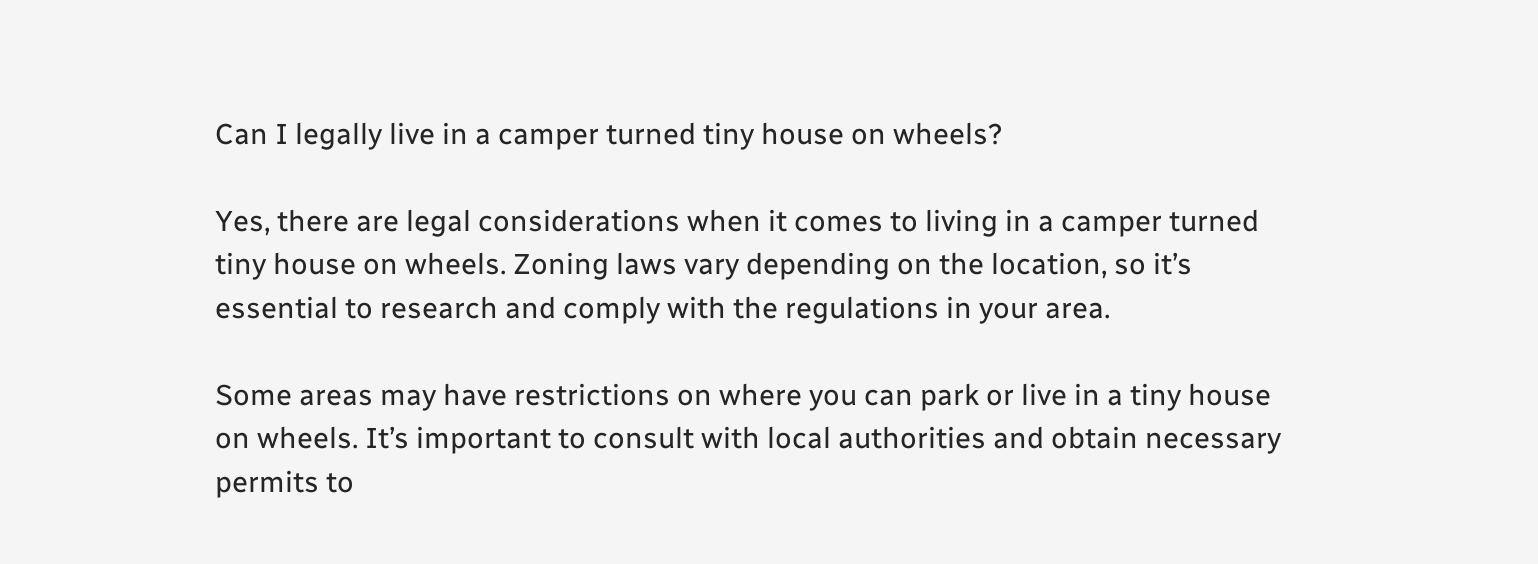Can I legally live in a camper turned tiny house on wheels?

Yes, there are legal considerations when it comes to living in a camper turned tiny house on wheels. Zoning laws vary depending on the location, so it’s essential to research and comply with the regulations in your area.

Some areas may have restrictions on where you can park or live in a tiny house on wheels. It’s important to consult with local authorities and obtain necessary permits to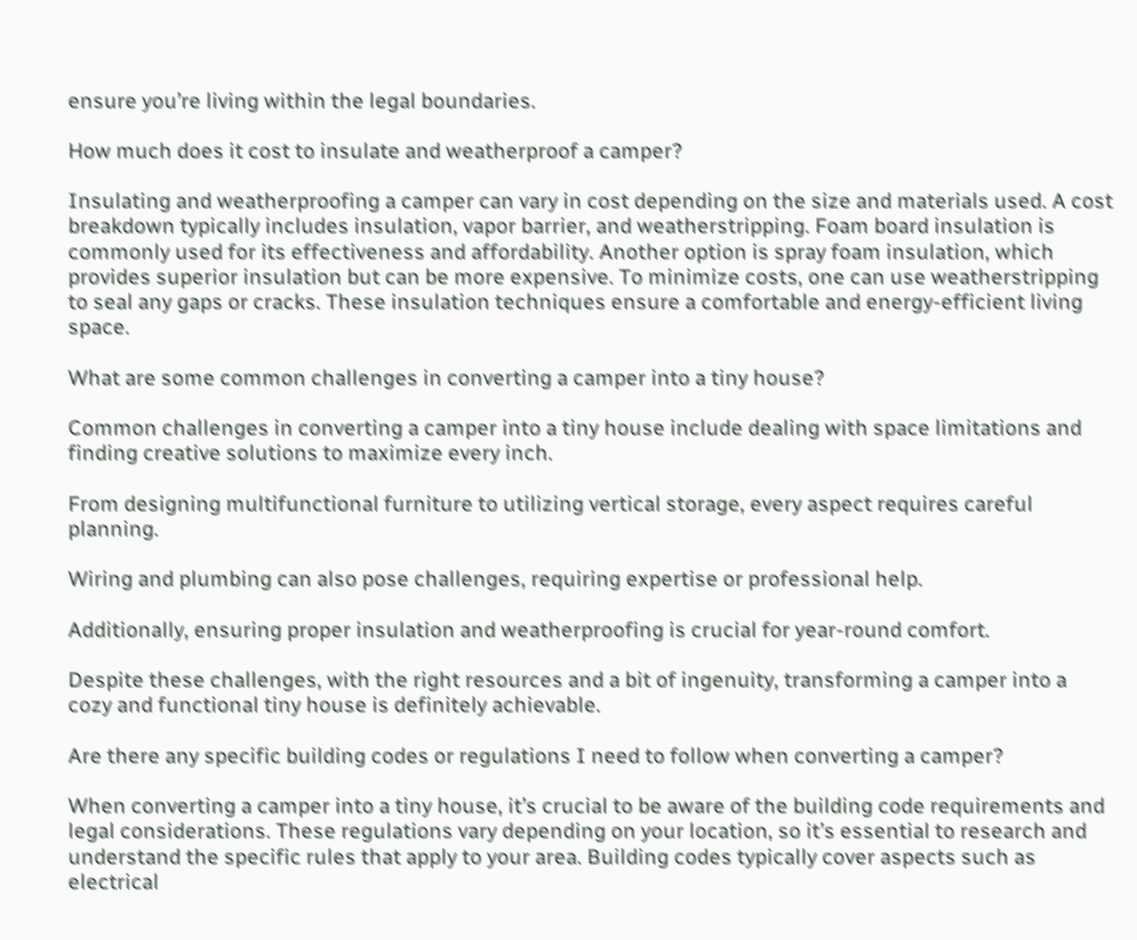ensure you’re living within the legal boundaries.

How much does it cost to insulate and weatherproof a camper?

Insulating and weatherproofing a camper can vary in cost depending on the size and materials used. A cost breakdown typically includes insulation, vapor barrier, and weatherstripping. Foam board insulation is commonly used for its effectiveness and affordability. Another option is spray foam insulation, which provides superior insulation but can be more expensive. To minimize costs, one can use weatherstripping to seal any gaps or cracks. These insulation techniques ensure a comfortable and energy-efficient living space.

What are some common challenges in converting a camper into a tiny house?

Common challenges in converting a camper into a tiny house include dealing with space limitations and finding creative solutions to maximize every inch.

From designing multifunctional furniture to utilizing vertical storage, every aspect requires careful planning.

Wiring and plumbing can also pose challenges, requiring expertise or professional help.

Additionally, ensuring proper insulation and weatherproofing is crucial for year-round comfort.

Despite these challenges, with the right resources and a bit of ingenuity, transforming a camper into a cozy and functional tiny house is definitely achievable.

Are there any specific building codes or regulations I need to follow when converting a camper?

When converting a camper into a tiny house, it’s crucial to be aware of the building code requirements and legal considerations. These regulations vary depending on your location, so it’s essential to research and understand the specific rules that apply to your area. Building codes typically cover aspects such as electrical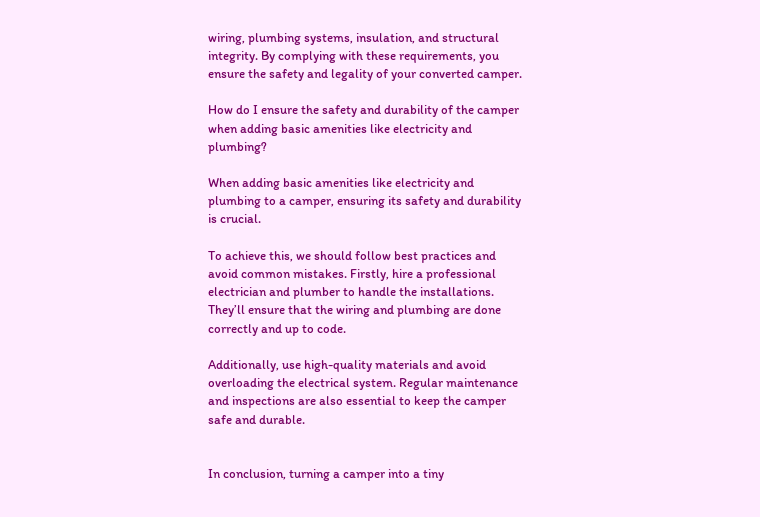wiring, plumbing systems, insulation, and structural integrity. By complying with these requirements, you ensure the safety and legality of your converted camper.

How do I ensure the safety and durability of the camper when adding basic amenities like electricity and plumbing?

When adding basic amenities like electricity and plumbing to a camper, ensuring its safety and durability is crucial.

To achieve this, we should follow best practices and avoid common mistakes. Firstly, hire a professional electrician and plumber to handle the installations. They’ll ensure that the wiring and plumbing are done correctly and up to code.

Additionally, use high-quality materials and avoid overloading the electrical system. Regular maintenance and inspections are also essential to keep the camper safe and durable.


In conclusion, turning a camper into a tiny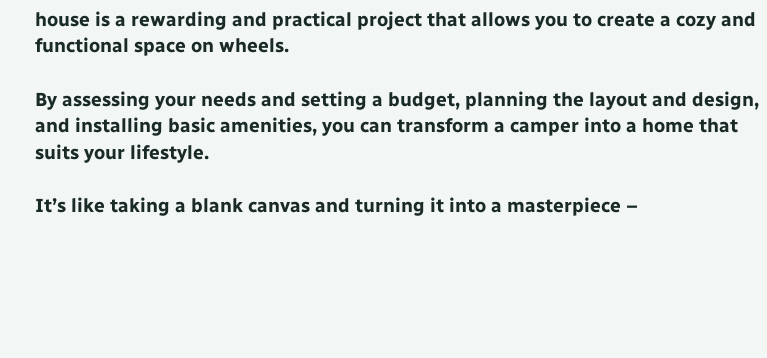house is a rewarding and practical project that allows you to create a cozy and functional space on wheels.

By assessing your needs and setting a budget, planning the layout and design, and installing basic amenities, you can transform a camper into a home that suits your lifestyle.

It’s like taking a blank canvas and turning it into a masterpiece –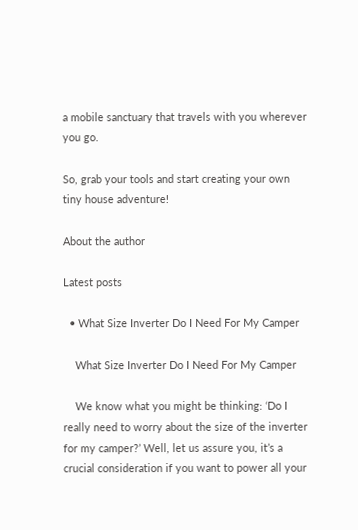a mobile sanctuary that travels with you wherever you go.

So, grab your tools and start creating your own tiny house adventure!

About the author

Latest posts

  • What Size Inverter Do I Need For My Camper

    What Size Inverter Do I Need For My Camper

    We know what you might be thinking: ‘Do I really need to worry about the size of the inverter for my camper?’ Well, let us assure you, it’s a crucial consideration if you want to power all your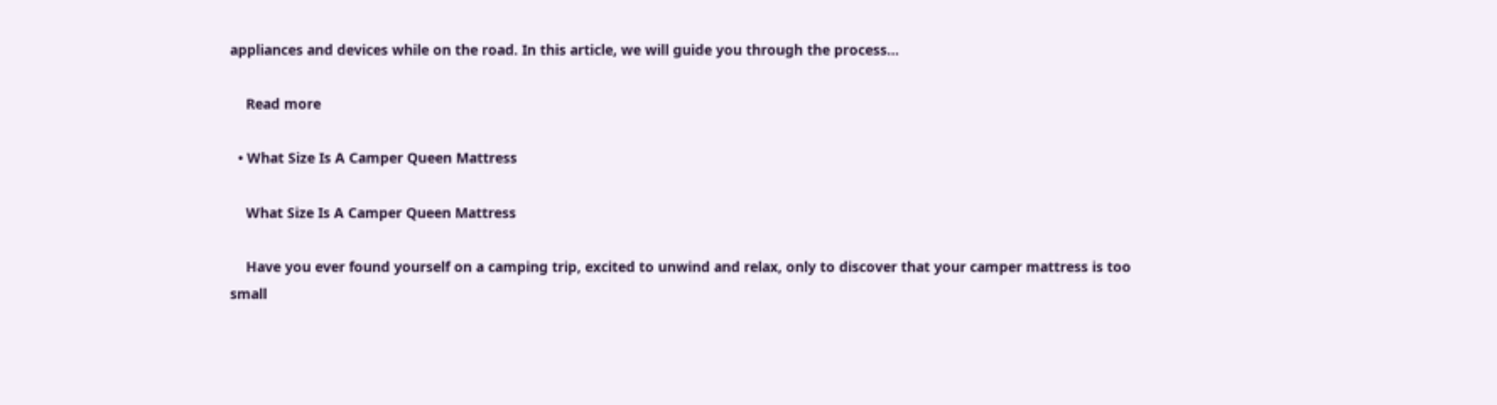appliances and devices while on the road. In this article, we will guide you through the process…

    Read more

  • What Size Is A Camper Queen Mattress

    What Size Is A Camper Queen Mattress

    Have you ever found yourself on a camping trip, excited to unwind and relax, only to discover that your camper mattress is too small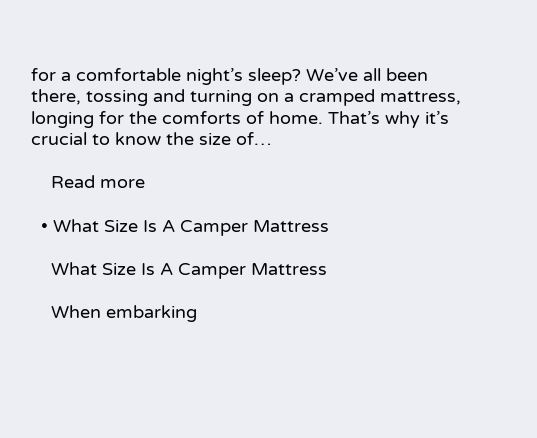for a comfortable night’s sleep? We’ve all been there, tossing and turning on a cramped mattress, longing for the comforts of home. That’s why it’s crucial to know the size of…

    Read more

  • What Size Is A Camper Mattress

    What Size Is A Camper Mattress

    When embarking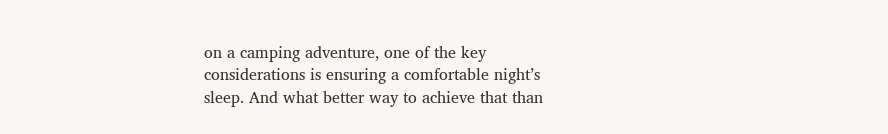on a camping adventure, one of the key considerations is ensuring a comfortable night’s sleep. And what better way to achieve that than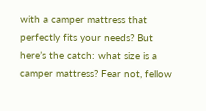with a camper mattress that perfectly fits your needs? But here’s the catch: what size is a camper mattress? Fear not, fellow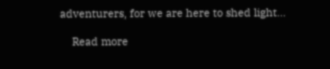adventurers, for we are here to shed light…

    Read more